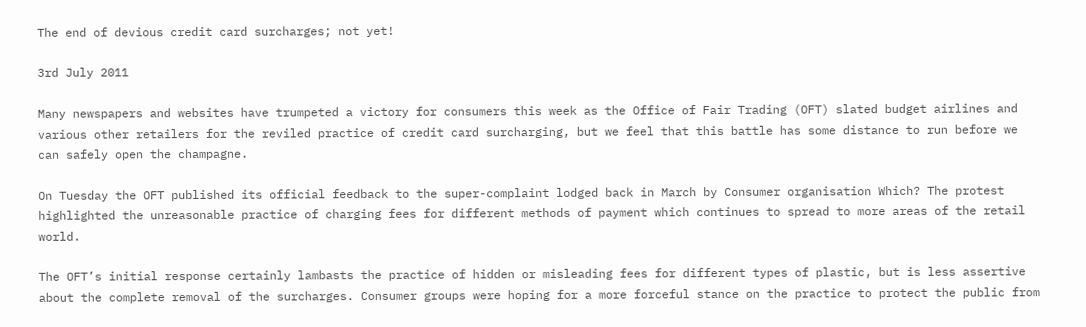The end of devious credit card surcharges; not yet!

3rd July 2011

Many newspapers and websites have trumpeted a victory for consumers this week as the Office of Fair Trading (OFT) slated budget airlines and various other retailers for the reviled practice of credit card surcharging, but we feel that this battle has some distance to run before we can safely open the champagne.

On Tuesday the OFT published its official feedback to the super-complaint lodged back in March by Consumer organisation Which? The protest highlighted the unreasonable practice of charging fees for different methods of payment which continues to spread to more areas of the retail world.

The OFT’s initial response certainly lambasts the practice of hidden or misleading fees for different types of plastic, but is less assertive about the complete removal of the surcharges. Consumer groups were hoping for a more forceful stance on the practice to protect the public from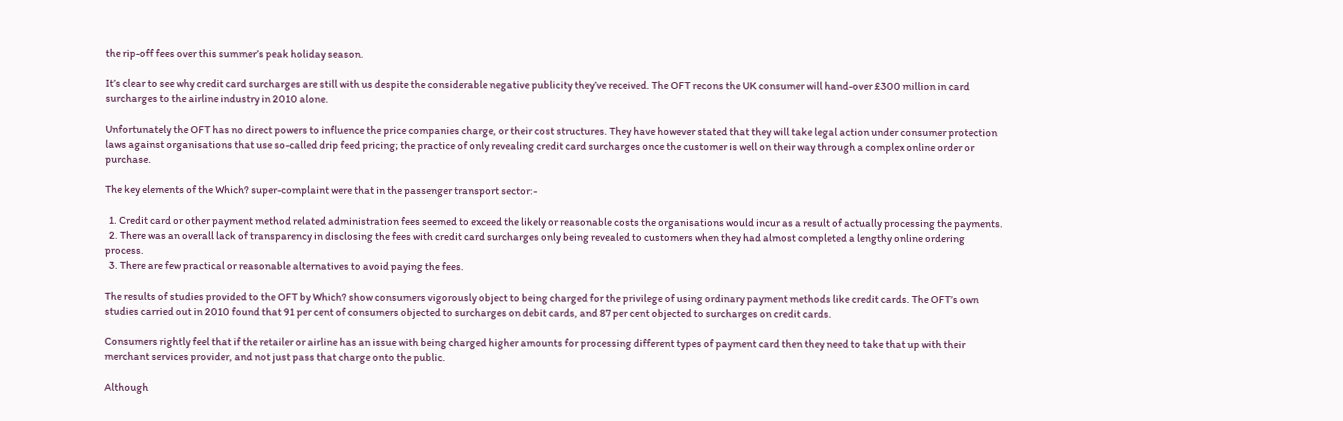the rip-off fees over this summer’s peak holiday season.

It’s clear to see why credit card surcharges are still with us despite the considerable negative publicity they’ve received. The OFT recons the UK consumer will hand-over £300 million in card surcharges to the airline industry in 2010 alone.

Unfortunately the OFT has no direct powers to influence the price companies charge, or their cost structures. They have however stated that they will take legal action under consumer protection laws against organisations that use so-called drip feed pricing; the practice of only revealing credit card surcharges once the customer is well on their way through a complex online order or purchase.

The key elements of the Which? super-complaint were that in the passenger transport sector:-

  1. Credit card or other payment method related administration fees seemed to exceed the likely or reasonable costs the organisations would incur as a result of actually processing the payments.
  2. There was an overall lack of transparency in disclosing the fees with credit card surcharges only being revealed to customers when they had almost completed a lengthy online ordering process.
  3. There are few practical or reasonable alternatives to avoid paying the fees.

The results of studies provided to the OFT by Which? show consumers vigorously object to being charged for the privilege of using ordinary payment methods like credit cards. The OFT’s own studies carried out in 2010 found that 91 per cent of consumers objected to surcharges on debit cards, and 87 per cent objected to surcharges on credit cards.

Consumers rightly feel that if the retailer or airline has an issue with being charged higher amounts for processing different types of payment card then they need to take that up with their merchant services provider, and not just pass that charge onto the public.

Although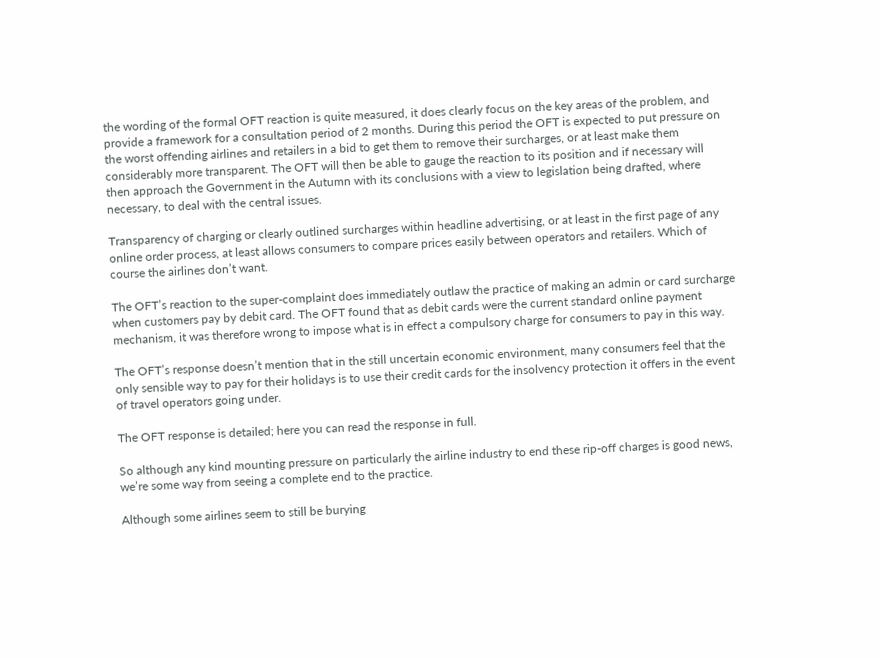the wording of the formal OFT reaction is quite measured, it does clearly focus on the key areas of the problem, and provide a framework for a consultation period of 2 months. During this period the OFT is expected to put pressure on the worst offending airlines and retailers in a bid to get them to remove their surcharges, or at least make them considerably more transparent. The OFT will then be able to gauge the reaction to its position and if necessary will then approach the Government in the Autumn with its conclusions with a view to legislation being drafted, where necessary, to deal with the central issues.

Transparency of charging or clearly outlined surcharges within headline advertising, or at least in the first page of any online order process, at least allows consumers to compare prices easily between operators and retailers. Which of course the airlines don’t want.

The OFT’s reaction to the super-complaint does immediately outlaw the practice of making an admin or card surcharge when customers pay by debit card. The OFT found that as debit cards were the current standard online payment mechanism, it was therefore wrong to impose what is in effect a compulsory charge for consumers to pay in this way.

The OFT’s response doesn’t mention that in the still uncertain economic environment, many consumers feel that the only sensible way to pay for their holidays is to use their credit cards for the insolvency protection it offers in the event of travel operators going under.

The OFT response is detailed; here you can read the response in full.

So although any kind mounting pressure on particularly the airline industry to end these rip-off charges is good news, we’re some way from seeing a complete end to the practice.

Although some airlines seem to still be burying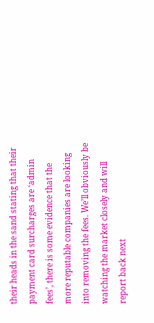their heads in the sand stating that their payment card surcharges are ‘admin fees’, there is some evidence that the more reputable companies are looking into removing the fees. We’ll obviously be watching the market closely and will report back next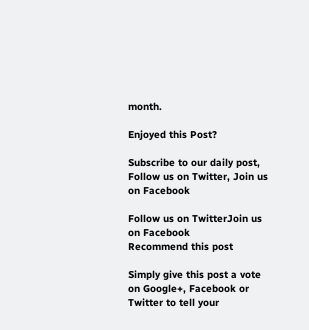month.

Enjoyed this Post?

Subscribe to our daily post, Follow us on Twitter, Join us on Facebook

Follow us on TwitterJoin us on Facebook
Recommend this post

Simply give this post a vote on Google+, Facebook or Twitter to tell your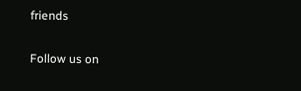friends

Follow us on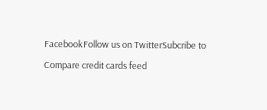FacebookFollow us on TwitterSubcribe to Compare credit cards feed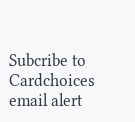Subcribe to Cardchoices email alert